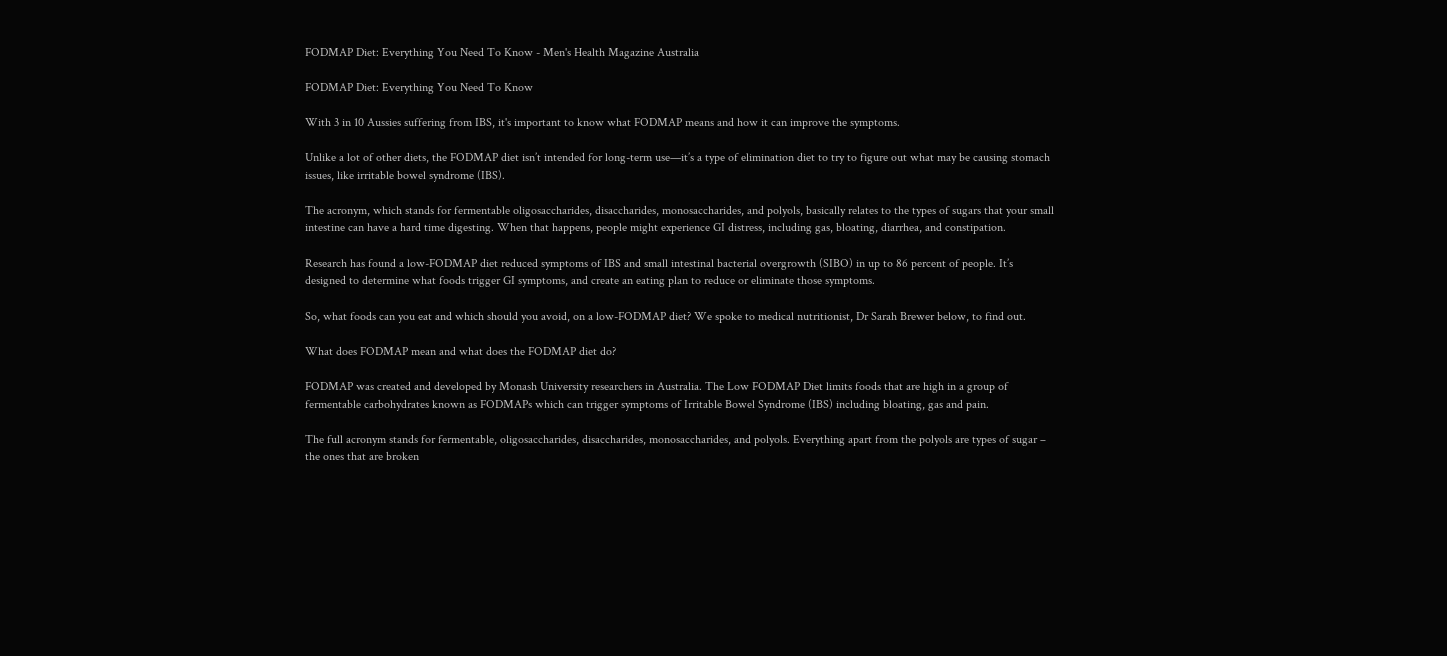FODMAP Diet: Everything You Need To Know - Men's Health Magazine Australia

FODMAP Diet: Everything You Need To Know

With 3 in 10 Aussies suffering from IBS, it's important to know what FODMAP means and how it can improve the symptoms.

Unlike a lot of other diets, the FODMAP diet isn’t intended for long-term use—it’s a type of elimination diet to try to figure out what may be causing stomach issues, like irritable bowel syndrome (IBS).

The acronym, which stands for fermentable oligosaccharides, disaccharides, monosaccharides, and polyols, basically relates to the types of sugars that your small intestine can have a hard time digesting. When that happens, people might experience GI distress, including gas, bloating, diarrhea, and constipation.

Research has found a low-FODMAP diet reduced symptoms of IBS and small intestinal bacterial overgrowth (SIBO) in up to 86 percent of people. It’s designed to determine what foods trigger GI symptoms, and create an eating plan to reduce or eliminate those symptoms.

So, what foods can you eat and which should you avoid, on a low-FODMAP diet? We spoke to medical nutritionist, Dr Sarah Brewer below, to find out.

What does FODMAP mean and what does the FODMAP diet do?

FODMAP was created and developed by Monash University researchers in Australia. The Low FODMAP Diet limits foods that are high in a group of fermentable carbohydrates known as FODMAPs which can trigger symptoms of Irritable Bowel Syndrome (IBS) including bloating, gas and pain.

The full acronym stands for fermentable, oligosaccharides, disaccharides, monosaccharides, and polyols. Everything apart from the polyols are types of sugar – the ones that are broken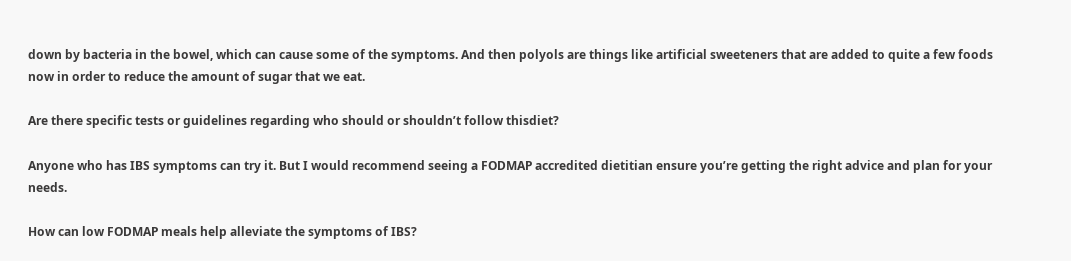down by bacteria in the bowel, which can cause some of the symptoms. And then polyols are things like artificial sweeteners that are added to quite a few foods now in order to reduce the amount of sugar that we eat.

Are there specific tests or guidelines regarding who should or shouldn’t follow thisdiet?

Anyone who has IBS symptoms can try it. But I would recommend seeing a FODMAP accredited dietitian ensure you’re getting the right advice and plan for your needs.

How can low FODMAP meals help alleviate the symptoms of IBS?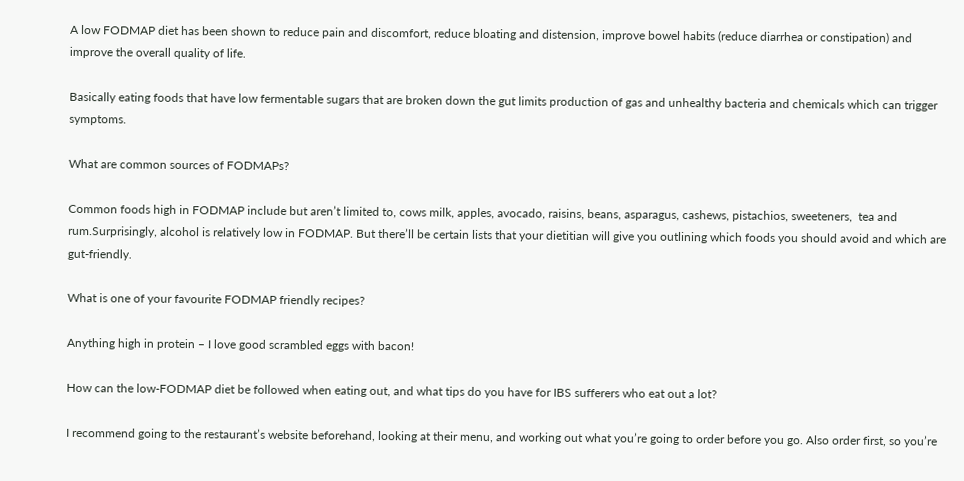A low FODMAP diet has been shown to reduce pain and discomfort, reduce bloating and distension, improve bowel habits (reduce diarrhea or constipation) and improve the overall quality of life.

Basically eating foods that have low fermentable sugars that are broken down the gut limits production of gas and unhealthy bacteria and chemicals which can trigger symptoms.

What are common sources of FODMAPs?

Common foods high in FODMAP include but aren’t limited to, cows milk, apples, avocado, raisins, beans, asparagus, cashews, pistachios, sweeteners,  tea and rum.Surprisingly, alcohol is relatively low in FODMAP. But there’ll be certain lists that your dietitian will give you outlining which foods you should avoid and which are gut-friendly.

What is one of your favourite FODMAP friendly recipes?

Anything high in protein – I love good scrambled eggs with bacon!

How can the low-FODMAP diet be followed when eating out, and what tips do you have for IBS sufferers who eat out a lot?

I recommend going to the restaurant’s website beforehand, looking at their menu, and working out what you’re going to order before you go. Also order first, so you’re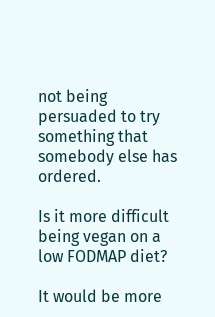not being persuaded to try something that somebody else has ordered.

Is it more difficult being vegan on a low FODMAP diet?

It would be more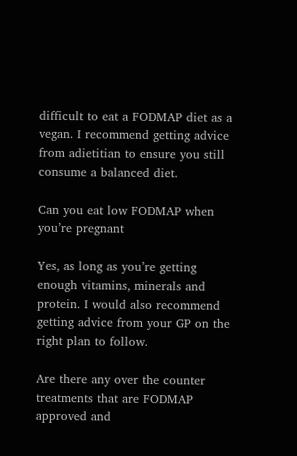difficult to eat a FODMAP diet as a vegan. I recommend getting advice from adietitian to ensure you still consume a balanced diet.

Can you eat low FODMAP when you’re pregnant

Yes, as long as you’re getting enough vitamins, minerals and protein. I would also recommend getting advice from your GP on the right plan to follow.

Are there any over the counter treatments that are FODMAP approved and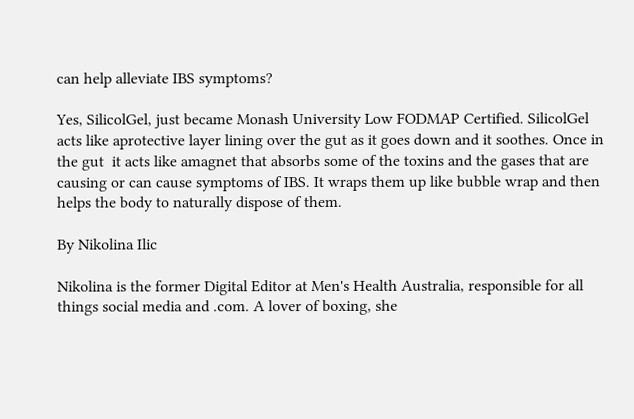can help alleviate IBS symptoms?

Yes, SilicolGel, just became Monash University Low FODMAP Certified. SilicolGel acts like aprotective layer lining over the gut as it goes down and it soothes. Once in the gut  it acts like amagnet that absorbs some of the toxins and the gases that are causing or can cause symptoms of IBS. It wraps them up like bubble wrap and then helps the body to naturally dispose of them.

By Nikolina Ilic

Nikolina is the former Digital Editor at Men's Health Australia, responsible for all things social media and .com. A lover of boxing, she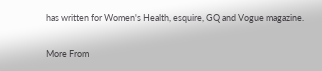has written for Women's Health, esquire, GQ and Vogue magazine.

More From